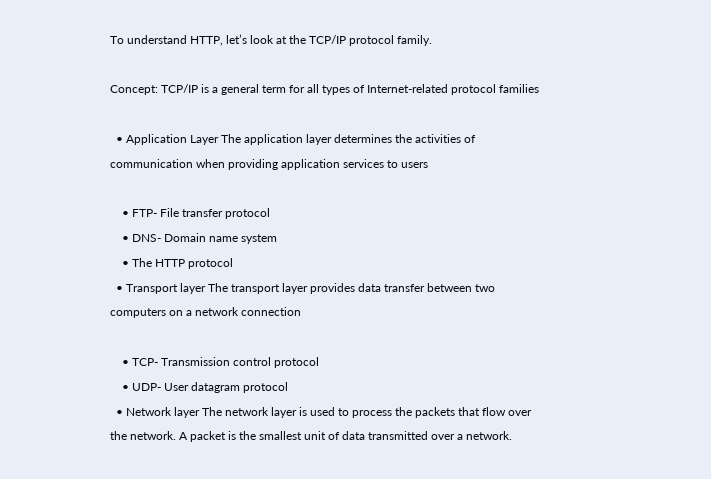To understand HTTP, let’s look at the TCP/IP protocol family.

Concept: TCP/IP is a general term for all types of Internet-related protocol families

  • Application Layer The application layer determines the activities of communication when providing application services to users

    • FTP- File transfer protocol
    • DNS- Domain name system
    • The HTTP protocol
  • Transport layer The transport layer provides data transfer between two computers on a network connection

    • TCP- Transmission control protocol
    • UDP- User datagram protocol
  • Network layer The network layer is used to process the packets that flow over the network. A packet is the smallest unit of data transmitted over a network.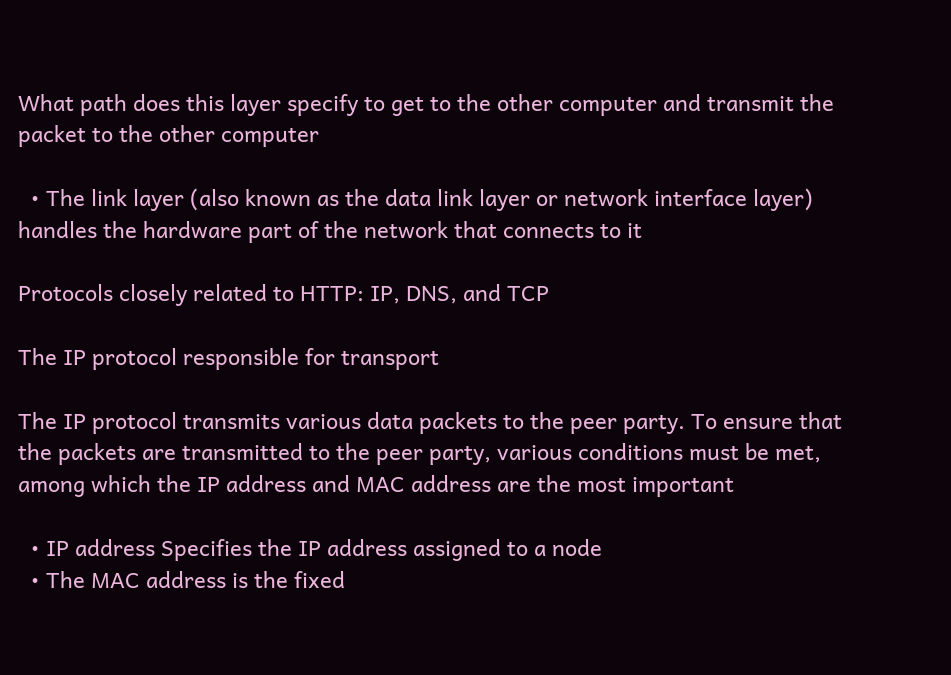What path does this layer specify to get to the other computer and transmit the packet to the other computer

  • The link layer (also known as the data link layer or network interface layer) handles the hardware part of the network that connects to it

Protocols closely related to HTTP: IP, DNS, and TCP

The IP protocol responsible for transport

The IP protocol transmits various data packets to the peer party. To ensure that the packets are transmitted to the peer party, various conditions must be met, among which the IP address and MAC address are the most important

  • IP address Specifies the IP address assigned to a node
  • The MAC address is the fixed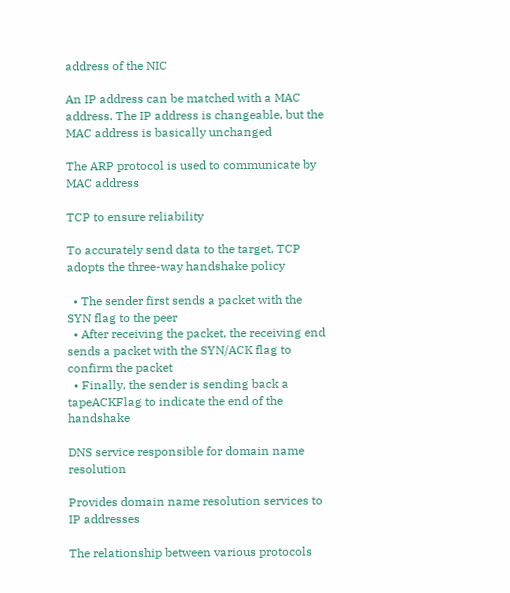address of the NIC

An IP address can be matched with a MAC address. The IP address is changeable, but the MAC address is basically unchanged

The ARP protocol is used to communicate by MAC address

TCP to ensure reliability

To accurately send data to the target, TCP adopts the three-way handshake policy

  • The sender first sends a packet with the SYN flag to the peer
  • After receiving the packet, the receiving end sends a packet with the SYN/ACK flag to confirm the packet
  • Finally, the sender is sending back a tapeACKFlag to indicate the end of the handshake

DNS service responsible for domain name resolution

Provides domain name resolution services to IP addresses

The relationship between various protocols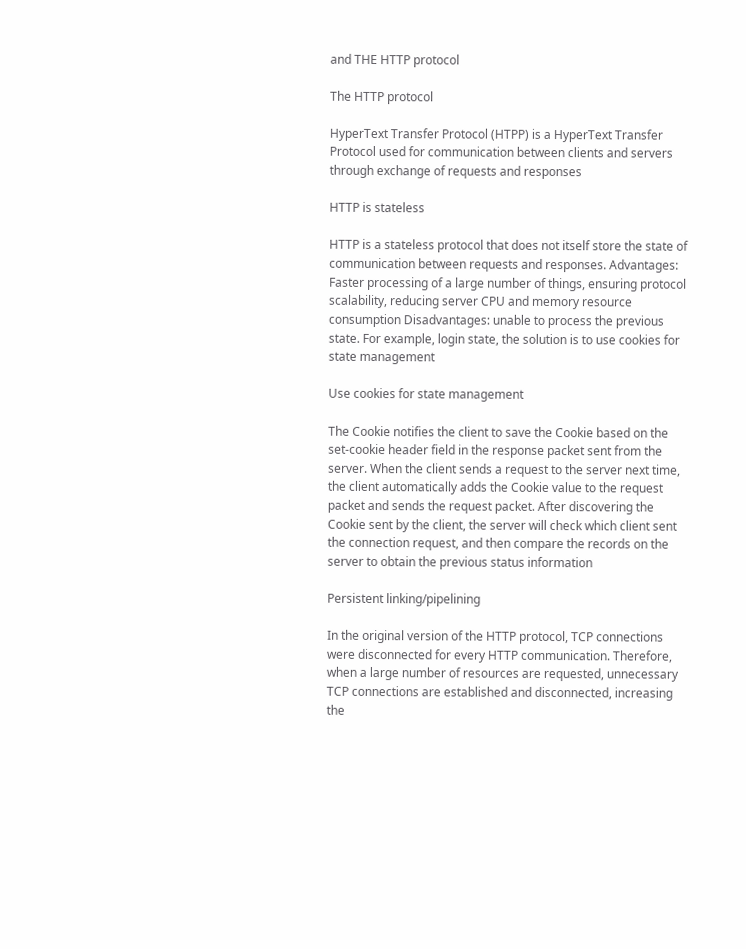and THE HTTP protocol

The HTTP protocol

HyperText Transfer Protocol (HTPP) is a HyperText Transfer Protocol used for communication between clients and servers through exchange of requests and responses

HTTP is stateless

HTTP is a stateless protocol that does not itself store the state of communication between requests and responses. Advantages: Faster processing of a large number of things, ensuring protocol scalability, reducing server CPU and memory resource consumption Disadvantages: unable to process the previous state. For example, login state, the solution is to use cookies for state management

Use cookies for state management

The Cookie notifies the client to save the Cookie based on the set-cookie header field in the response packet sent from the server. When the client sends a request to the server next time, the client automatically adds the Cookie value to the request packet and sends the request packet. After discovering the Cookie sent by the client, the server will check which client sent the connection request, and then compare the records on the server to obtain the previous status information

Persistent linking/pipelining

In the original version of the HTTP protocol, TCP connections were disconnected for every HTTP communication. Therefore, when a large number of resources are requested, unnecessary TCP connections are established and disconnected, increasing the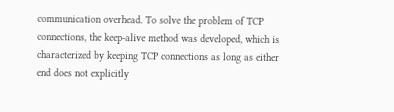communication overhead. To solve the problem of TCP connections, the keep-alive method was developed, which is characterized by keeping TCP connections as long as either end does not explicitly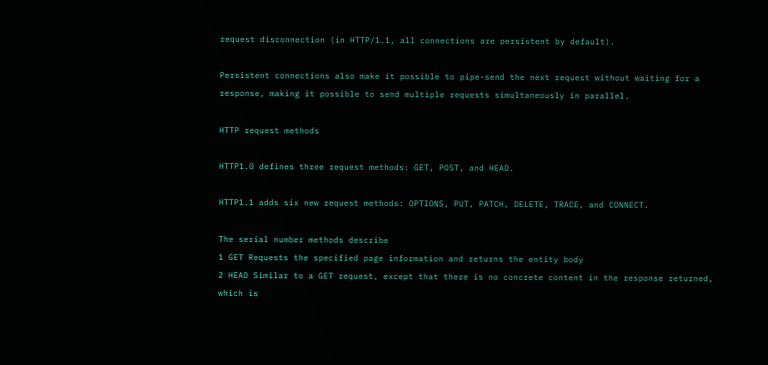request disconnection (in HTTP/1.1, all connections are persistent by default).

Persistent connections also make it possible to pipe-send the next request without waiting for a response, making it possible to send multiple requests simultaneously in parallel.

HTTP request methods

HTTP1.0 defines three request methods: GET, POST, and HEAD.

HTTP1.1 adds six new request methods: OPTIONS, PUT, PATCH, DELETE, TRACE, and CONNECT.

The serial number methods describe
1 GET Requests the specified page information and returns the entity body
2 HEAD Similar to a GET request, except that there is no concrete content in the response returned, which is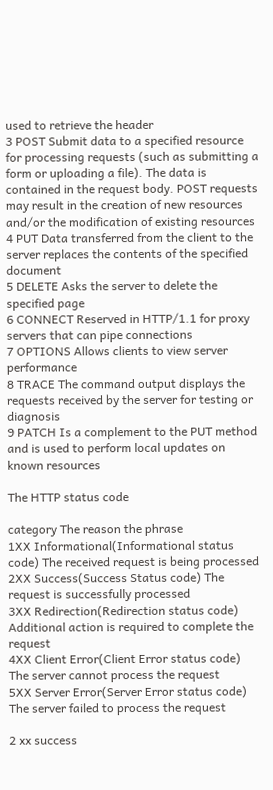used to retrieve the header
3 POST Submit data to a specified resource for processing requests (such as submitting a form or uploading a file). The data is contained in the request body. POST requests may result in the creation of new resources and/or the modification of existing resources
4 PUT Data transferred from the client to the server replaces the contents of the specified document
5 DELETE Asks the server to delete the specified page
6 CONNECT Reserved in HTTP/1.1 for proxy servers that can pipe connections
7 OPTIONS Allows clients to view server performance
8 TRACE The command output displays the requests received by the server for testing or diagnosis
9 PATCH Is a complement to the PUT method and is used to perform local updates on known resources

The HTTP status code

category The reason the phrase
1XX Informational(Informational status code) The received request is being processed
2XX Success(Success Status code) The request is successfully processed
3XX Redirection(Redirection status code) Additional action is required to complete the request
4XX Client Error(Client Error status code) The server cannot process the request
5XX Server Error(Server Error status code) The server failed to process the request

2 xx success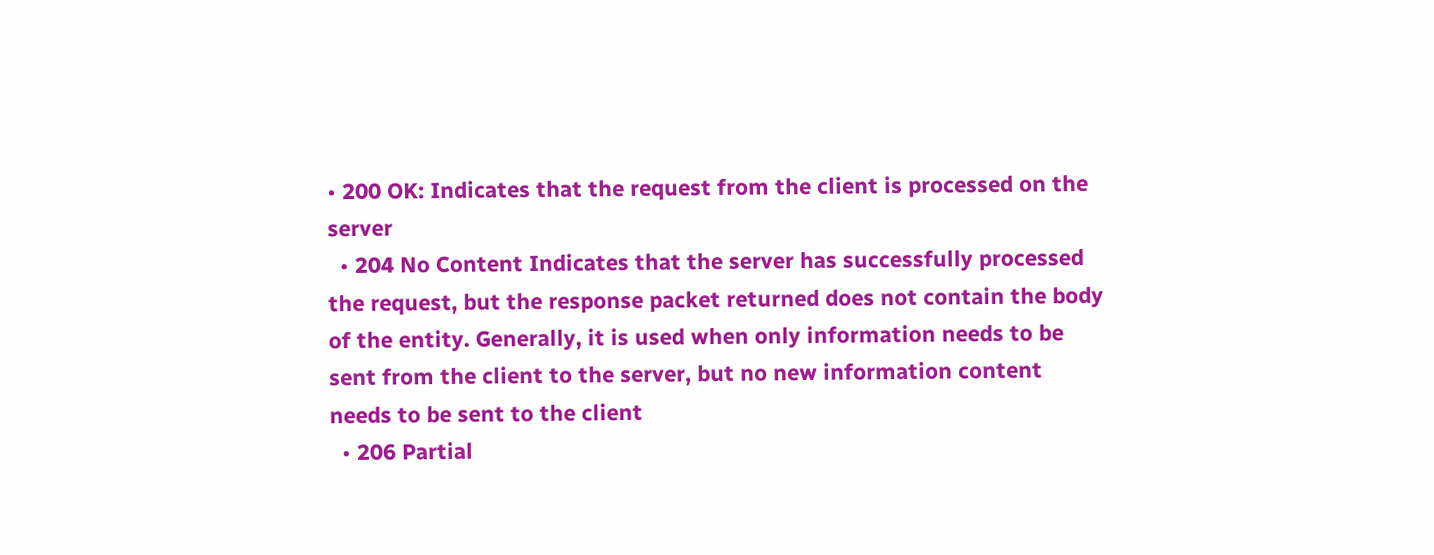• 200 OK: Indicates that the request from the client is processed on the server
  • 204 No Content Indicates that the server has successfully processed the request, but the response packet returned does not contain the body of the entity. Generally, it is used when only information needs to be sent from the client to the server, but no new information content needs to be sent to the client
  • 206 Partial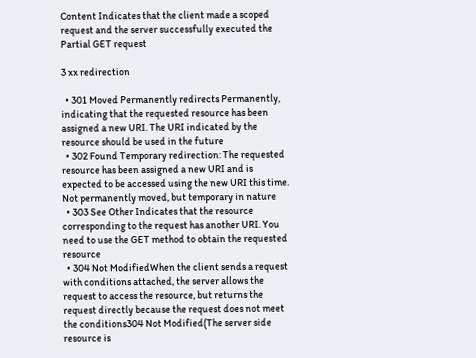Content Indicates that the client made a scoped request and the server successfully executed the Partial GET request

3 xx redirection

  • 301 Moved Permanently redirects Permanently, indicating that the requested resource has been assigned a new URI. The URI indicated by the resource should be used in the future
  • 302 Found Temporary redirection: The requested resource has been assigned a new URI and is expected to be accessed using the new URI this time. Not permanently moved, but temporary in nature
  • 303 See Other Indicates that the resource corresponding to the request has another URI. You need to use the GET method to obtain the requested resource
  • 304 Not ModifiedWhen the client sends a request with conditions attached, the server allows the request to access the resource, but returns the request directly because the request does not meet the conditions304 Not Modified(The server side resource is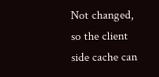Not changed, so the client side cache can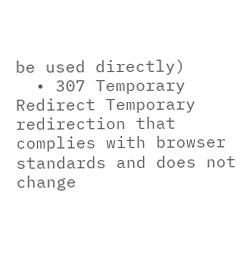be used directly)
  • 307 Temporary Redirect Temporary redirection that complies with browser standards and does not change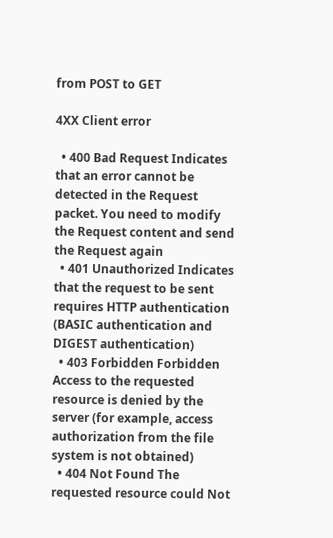from POST to GET

4XX Client error

  • 400 Bad Request Indicates that an error cannot be detected in the Request packet. You need to modify the Request content and send the Request again
  • 401 Unauthorized Indicates that the request to be sent requires HTTP authentication (BASIC authentication and DIGEST authentication)
  • 403 Forbidden Forbidden Access to the requested resource is denied by the server (for example, access authorization from the file system is not obtained)
  • 404 Not Found The requested resource could Not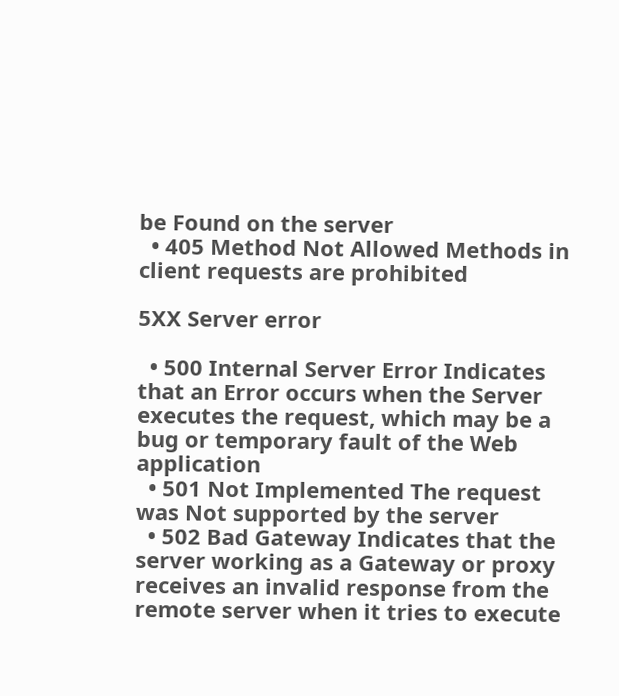be Found on the server
  • 405 Method Not Allowed Methods in client requests are prohibited

5XX Server error

  • 500 Internal Server Error Indicates that an Error occurs when the Server executes the request, which may be a bug or temporary fault of the Web application
  • 501 Not Implemented The request was Not supported by the server
  • 502 Bad Gateway Indicates that the server working as a Gateway or proxy receives an invalid response from the remote server when it tries to execute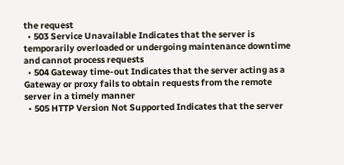the request
  • 503 Service Unavailable Indicates that the server is temporarily overloaded or undergoing maintenance downtime and cannot process requests
  • 504 Gateway time-out Indicates that the server acting as a Gateway or proxy fails to obtain requests from the remote server in a timely manner
  • 505 HTTP Version Not Supported Indicates that the server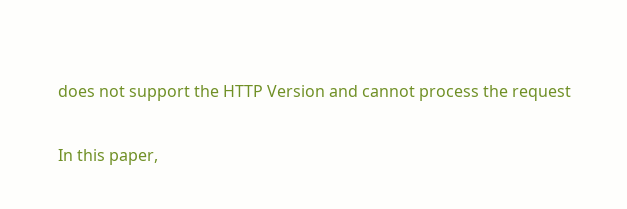does not support the HTTP Version and cannot process the request

In this paper,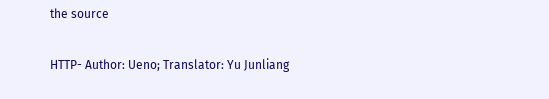the source

HTTP- Author: Ueno; Translator: Yu Junliang